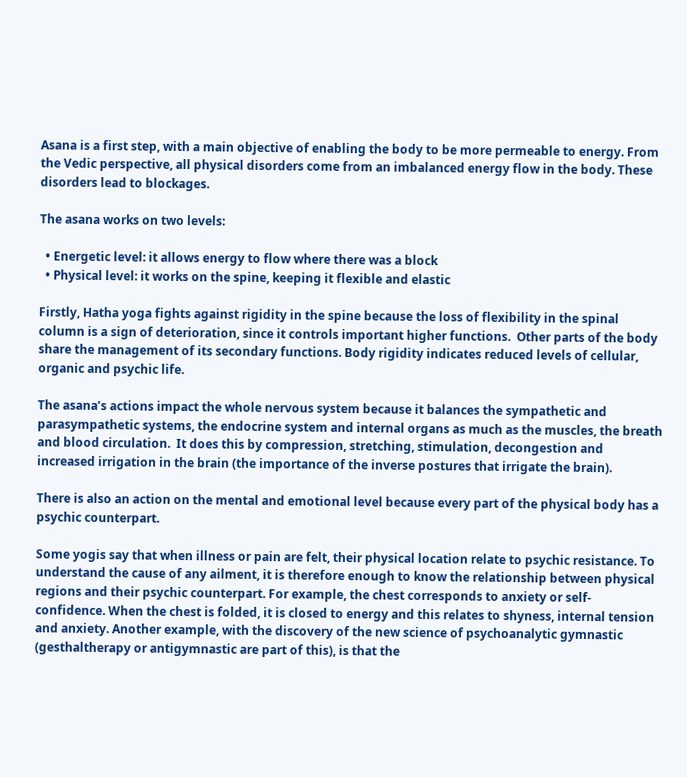Asana is a first step, with a main objective of enabling the body to be more permeable to energy. From the Vedic perspective, all physical disorders come from an imbalanced energy flow in the body. These disorders lead to blockages.

The asana works on two levels:

  • Energetic level: it allows energy to flow where there was a block
  • Physical level: it works on the spine, keeping it flexible and elastic

Firstly, Hatha yoga fights against rigidity in the spine because the loss of flexibility in the spinal column is a sign of deterioration, since it controls important higher functions.  Other parts of the body share the management of its secondary functions. Body rigidity indicates reduced levels of cellular, organic and psychic life.

The asana’s actions impact the whole nervous system because it balances the sympathetic and parasympathetic systems, the endocrine system and internal organs as much as the muscles, the breath and blood circulation.  It does this by compression, stretching, stimulation, decongestion and increased irrigation in the brain (the importance of the inverse postures that irrigate the brain).

There is also an action on the mental and emotional level because every part of the physical body has a psychic counterpart.

Some yogis say that when illness or pain are felt, their physical location relate to psychic resistance. To understand the cause of any ailment, it is therefore enough to know the relationship between physical regions and their psychic counterpart. For example, the chest corresponds to anxiety or self-confidence. When the chest is folded, it is closed to energy and this relates to shyness, internal tension and anxiety. Another example, with the discovery of the new science of psychoanalytic gymnastic (gesthaltherapy or antigymnastic are part of this), is that the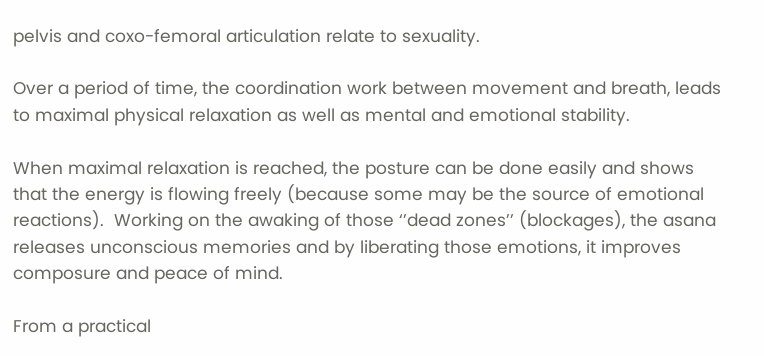pelvis and coxo-femoral articulation relate to sexuality.

Over a period of time, the coordination work between movement and breath, leads to maximal physical relaxation as well as mental and emotional stability.

When maximal relaxation is reached, the posture can be done easily and shows that the energy is flowing freely (because some may be the source of emotional reactions).  Working on the awaking of those ‘’dead zones’’ (blockages), the asana releases unconscious memories and by liberating those emotions, it improves composure and peace of mind.

From a practical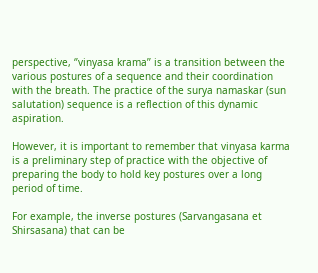perspective, ‘’vinyasa krama’’ is a transition between the various postures of a sequence and their coordination with the breath. The practice of the surya namaskar (sun salutation) sequence is a reflection of this dynamic aspiration.

However, it is important to remember that vinyasa karma is a preliminary step of practice with the objective of preparing the body to hold key postures over a long period of time.

For example, the inverse postures (Sarvangasana et Shirsasana) that can be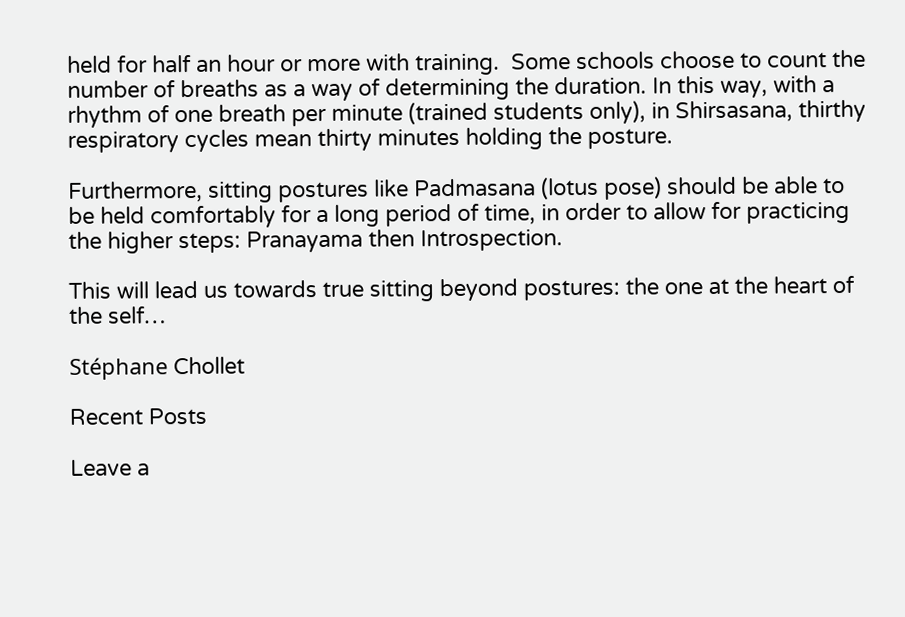held for half an hour or more with training.  Some schools choose to count the number of breaths as a way of determining the duration. In this way, with a rhythm of one breath per minute (trained students only), in Shirsasana, thirthy respiratory cycles mean thirty minutes holding the posture.

Furthermore, sitting postures like Padmasana (lotus pose) should be able to be held comfortably for a long period of time, in order to allow for practicing the higher steps: Pranayama then Introspection.

This will lead us towards true sitting beyond postures: the one at the heart of the self…

Stéphane Chollet

Recent Posts

Leave a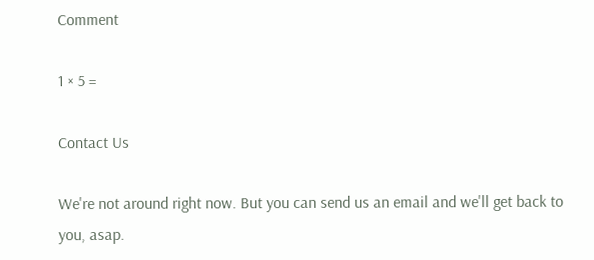Comment

1 × 5 =

Contact Us

We're not around right now. But you can send us an email and we'll get back to you, asap.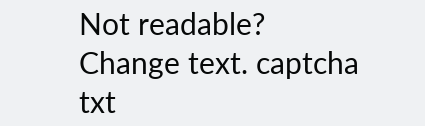Not readable? Change text. captcha txt